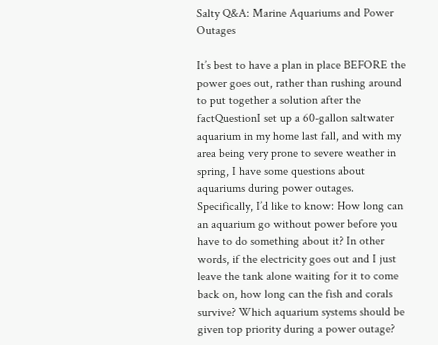Salty Q&A: Marine Aquariums and Power Outages

It’s best to have a plan in place BEFORE the power goes out, rather than rushing around to put together a solution after the factQuestionI set up a 60-gallon saltwater aquarium in my home last fall, and with my area being very prone to severe weather in spring, I have some questions about aquariums during power outages. Specifically, I’d like to know: How long can an aquarium go without power before you have to do something about it? In other words, if the electricity goes out and I just leave the tank alone waiting for it to come back on, how long can the fish and corals survive? Which aquarium systems should be given top priority during a power outage?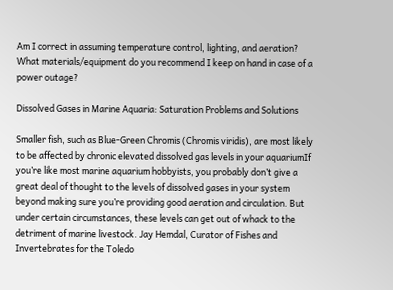Am I correct in assuming temperature control, lighting, and aeration? What materials/equipment do you recommend I keep on hand in case of a power outage?

Dissolved Gases in Marine Aquaria: Saturation Problems and Solutions

Smaller fish, such as Blue-Green Chromis (Chromis viridis), are most likely to be affected by chronic elevated dissolved gas levels in your aquariumIf you’re like most marine aquarium hobbyists, you probably don’t give a great deal of thought to the levels of dissolved gases in your system beyond making sure you’re providing good aeration and circulation. But under certain circumstances, these levels can get out of whack to the detriment of marine livestock. Jay Hemdal, Curator of Fishes and Invertebrates for the Toledo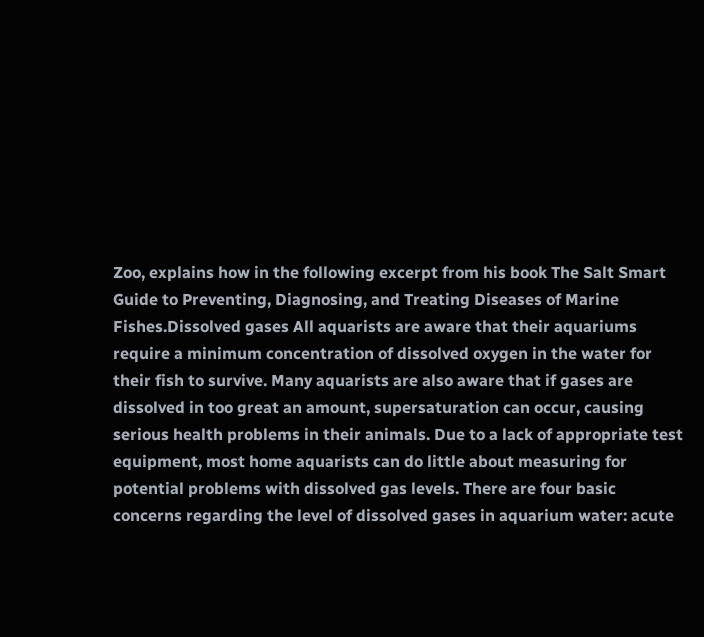Zoo, explains how in the following excerpt from his book The Salt Smart Guide to Preventing, Diagnosing, and Treating Diseases of Marine Fishes.Dissolved gases All aquarists are aware that their aquariums require a minimum concentration of dissolved oxygen in the water for their fish to survive. Many aquarists are also aware that if gases are dissolved in too great an amount, supersaturation can occur, causing serious health problems in their animals. Due to a lack of appropriate test equipment, most home aquarists can do little about measuring for potential problems with dissolved gas levels. There are four basic concerns regarding the level of dissolved gases in aquarium water: acute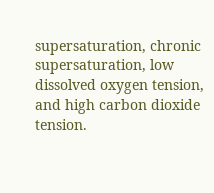supersaturation, chronic supersaturation, low dissolved oxygen tension, and high carbon dioxide tension.